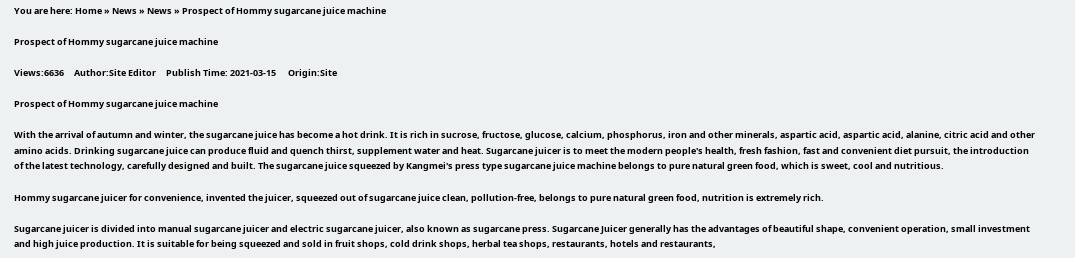You are here: Home » News » News » Prospect of Hommy sugarcane juice machine

Prospect of Hommy sugarcane juice machine

Views:6636     Author:Site Editor     Publish Time: 2021-03-15      Origin:Site

Prospect of Hommy sugarcane juice machine

With the arrival of autumn and winter, the sugarcane juice has become a hot drink. It is rich in sucrose, fructose, glucose, calcium, phosphorus, iron and other minerals, aspartic acid, aspartic acid, alanine, citric acid and other amino acids. Drinking sugarcane juice can produce fluid and quench thirst, supplement water and heat. Sugarcane juicer is to meet the modern people's health, fresh fashion, fast and convenient diet pursuit, the introduction of the latest technology, carefully designed and built. The sugarcane juice squeezed by Kangmei's press type sugarcane juice machine belongs to pure natural green food, which is sweet, cool and nutritious.

Hommy sugarcane juicer for convenience, invented the juicer, squeezed out of sugarcane juice clean, pollution-free, belongs to pure natural green food, nutrition is extremely rich.

Sugarcane juicer is divided into manual sugarcane juicer and electric sugarcane juicer, also known as sugarcane press. Sugarcane Juicer generally has the advantages of beautiful shape, convenient operation, small investment and high juice production. It is suitable for being squeezed and sold in fruit shops, cold drink shops, herbal tea shops, restaurants, hotels and restaurants,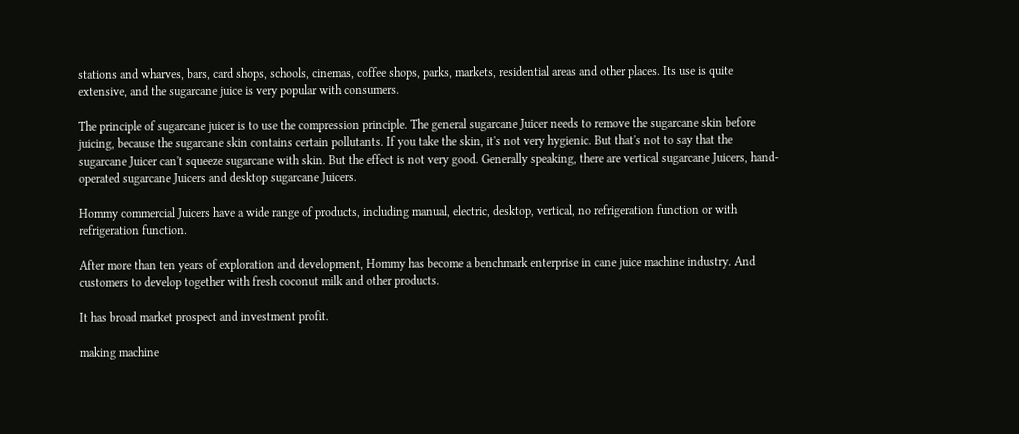stations and wharves, bars, card shops, schools, cinemas, coffee shops, parks, markets, residential areas and other places. Its use is quite extensive, and the sugarcane juice is very popular with consumers.

The principle of sugarcane juicer is to use the compression principle. The general sugarcane Juicer needs to remove the sugarcane skin before juicing, because the sugarcane skin contains certain pollutants. If you take the skin, it's not very hygienic. But that's not to say that the sugarcane Juicer can't squeeze sugarcane with skin. But the effect is not very good. Generally speaking, there are vertical sugarcane Juicers, hand-operated sugarcane Juicers and desktop sugarcane Juicers.

Hommy commercial Juicers have a wide range of products, including manual, electric, desktop, vertical, no refrigeration function or with refrigeration function.

After more than ten years of exploration and development, Hommy has become a benchmark enterprise in cane juice machine industry. And customers to develop together with fresh coconut milk and other products.

It has broad market prospect and investment profit.

making machine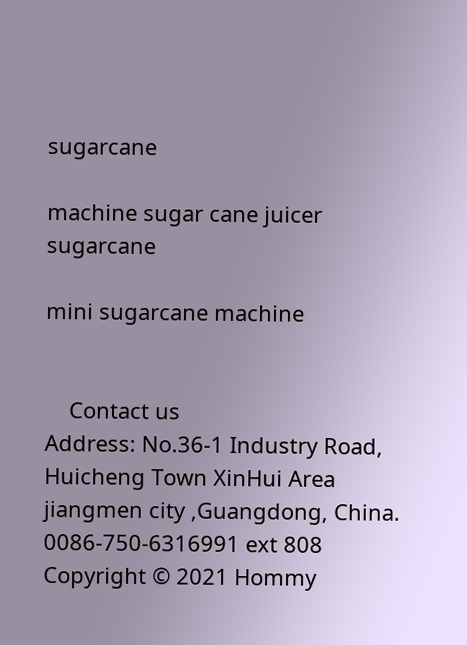sugarcane

machine sugar cane juicer sugarcane

mini sugarcane machine


    Contact us
Address: No.36-1 Industry Road, Huicheng Town XinHui Area jiangmen city ,Guangdong, China.
0086-750-6316991 ext 808
Copyright © 2021 Hommy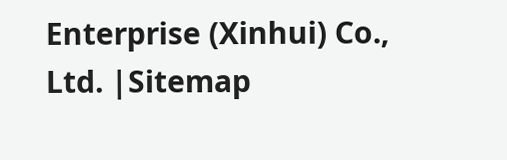Enterprise (Xinhui) Co., Ltd. |Sitemap